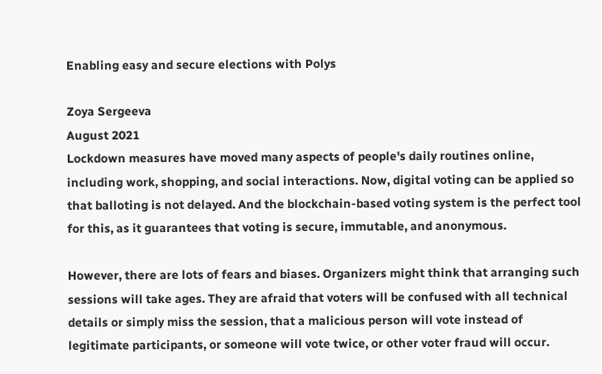Enabling easy and secure elections with Polys

Zoya Sergeeva
August 2021
Lockdown measures have moved many aspects of people's daily routines online, including work, shopping, and social interactions. Now, digital voting can be applied so that balloting is not delayed. And the blockchain-based voting system is the perfect tool for this, as it guarantees that voting is secure, immutable, and anonymous.

However, there are lots of fears and biases. Organizers might think that arranging such sessions will take ages. They are afraid that voters will be confused with all technical details or simply miss the session, that a malicious person will vote instead of legitimate participants, or someone will vote twice, or other voter fraud will occur.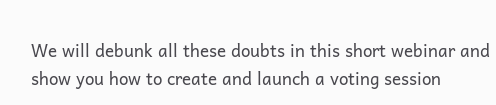We will debunk all these doubts in this short webinar and show you how to create and launch a voting session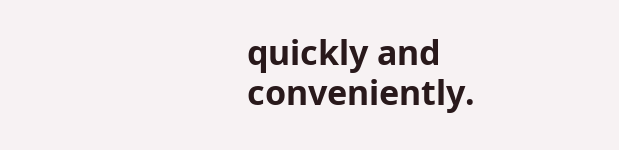quickly and conveniently.